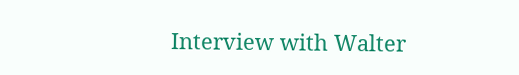Interview with Walter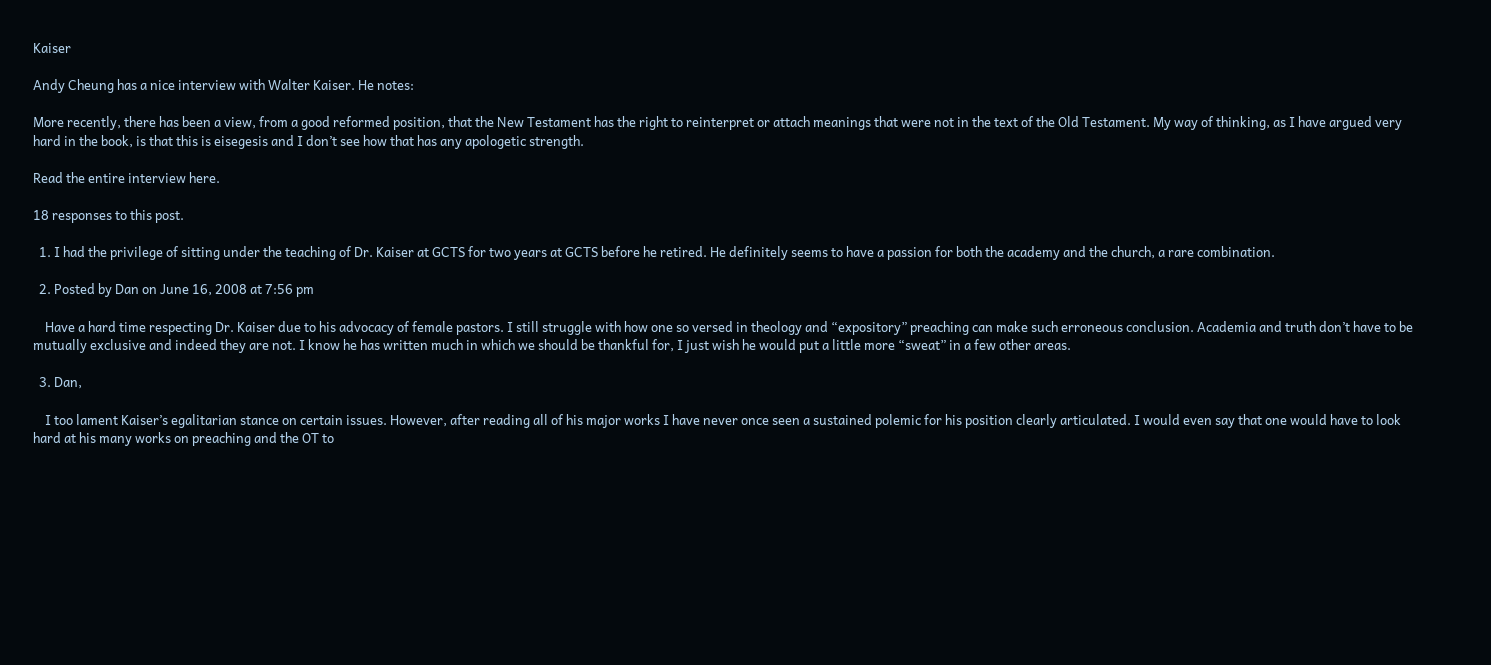Kaiser

Andy Cheung has a nice interview with Walter Kaiser. He notes:

More recently, there has been a view, from a good reformed position, that the New Testament has the right to reinterpret or attach meanings that were not in the text of the Old Testament. My way of thinking, as I have argued very hard in the book, is that this is eisegesis and I don’t see how that has any apologetic strength.

Read the entire interview here.

18 responses to this post.

  1. I had the privilege of sitting under the teaching of Dr. Kaiser at GCTS for two years at GCTS before he retired. He definitely seems to have a passion for both the academy and the church, a rare combination.

  2. Posted by Dan on June 16, 2008 at 7:56 pm

    Have a hard time respecting Dr. Kaiser due to his advocacy of female pastors. I still struggle with how one so versed in theology and “expository” preaching can make such erroneous conclusion. Academia and truth don’t have to be mutually exclusive and indeed they are not. I know he has written much in which we should be thankful for, I just wish he would put a little more “sweat” in a few other areas.

  3. Dan,

    I too lament Kaiser’s egalitarian stance on certain issues. However, after reading all of his major works I have never once seen a sustained polemic for his position clearly articulated. I would even say that one would have to look hard at his many works on preaching and the OT to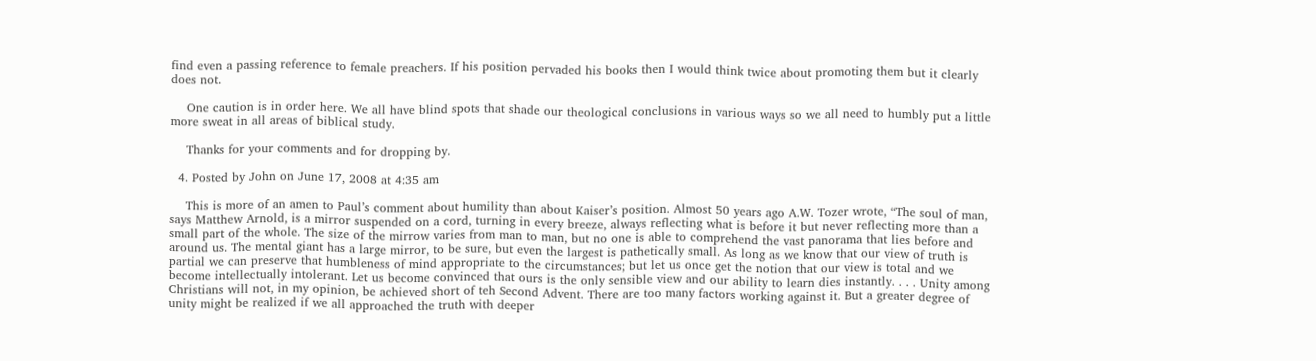find even a passing reference to female preachers. If his position pervaded his books then I would think twice about promoting them but it clearly does not.

    One caution is in order here. We all have blind spots that shade our theological conclusions in various ways so we all need to humbly put a little more sweat in all areas of biblical study.

    Thanks for your comments and for dropping by.

  4. Posted by John on June 17, 2008 at 4:35 am

    This is more of an amen to Paul’s comment about humility than about Kaiser’s position. Almost 50 years ago A.W. Tozer wrote, “The soul of man, says Matthew Arnold, is a mirror suspended on a cord, turning in every breeze, always reflecting what is before it but never reflecting more than a small part of the whole. The size of the mirrow varies from man to man, but no one is able to comprehend the vast panorama that lies before and around us. The mental giant has a large mirror, to be sure, but even the largest is pathetically small. As long as we know that our view of truth is partial we can preserve that humbleness of mind appropriate to the circumstances; but let us once get the notion that our view is total and we become intellectually intolerant. Let us become convinced that ours is the only sensible view and our ability to learn dies instantly. . . . Unity among Christians will not, in my opinion, be achieved short of teh Second Advent. There are too many factors working against it. But a greater degree of unity might be realized if we all approached the truth with deeper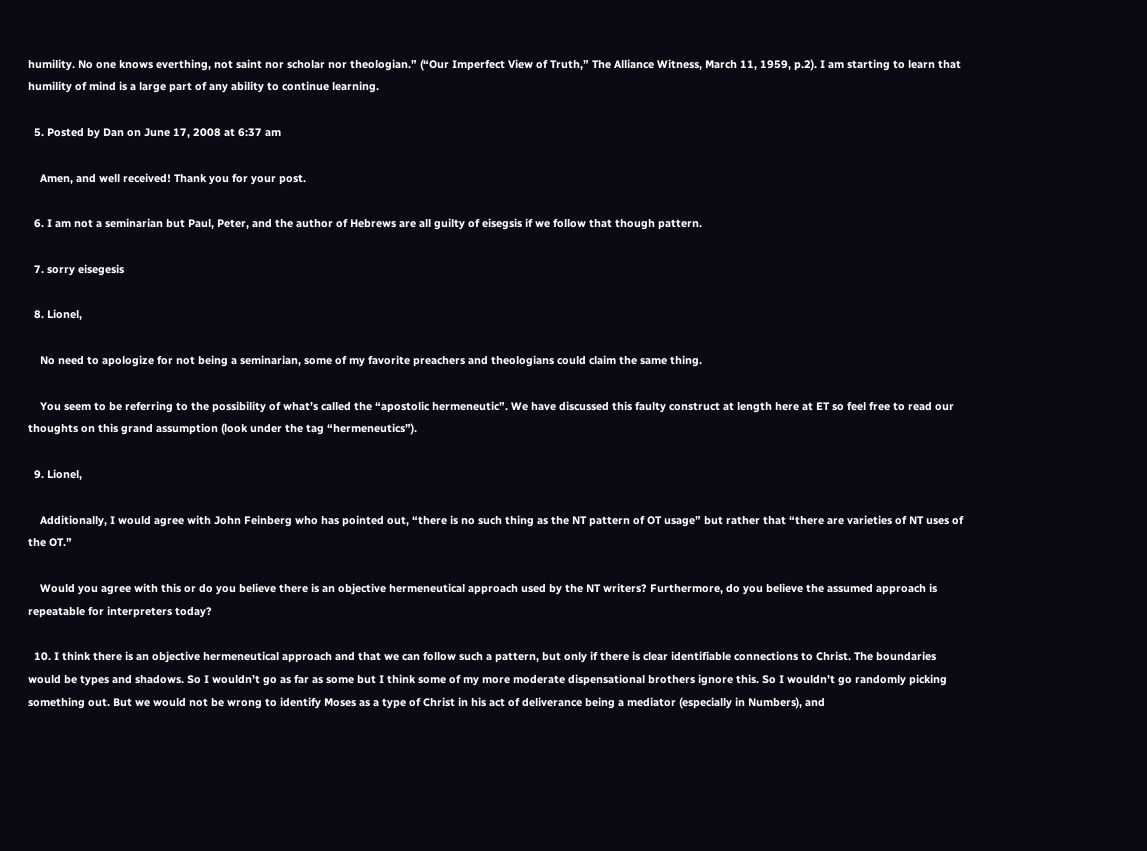humility. No one knows everthing, not saint nor scholar nor theologian.” (“Our Imperfect View of Truth,” The Alliance Witness, March 11, 1959, p.2). I am starting to learn that humility of mind is a large part of any ability to continue learning.

  5. Posted by Dan on June 17, 2008 at 6:37 am

    Amen, and well received! Thank you for your post.

  6. I am not a seminarian but Paul, Peter, and the author of Hebrews are all guilty of eisegsis if we follow that though pattern.

  7. sorry eisegesis

  8. Lionel,

    No need to apologize for not being a seminarian, some of my favorite preachers and theologians could claim the same thing.

    You seem to be referring to the possibility of what’s called the “apostolic hermeneutic”. We have discussed this faulty construct at length here at ET so feel free to read our thoughts on this grand assumption (look under the tag “hermeneutics”).

  9. Lionel,

    Additionally, I would agree with John Feinberg who has pointed out, “there is no such thing as the NT pattern of OT usage” but rather that “there are varieties of NT uses of the OT.”

    Would you agree with this or do you believe there is an objective hermeneutical approach used by the NT writers? Furthermore, do you believe the assumed approach is repeatable for interpreters today?

  10. I think there is an objective hermeneutical approach and that we can follow such a pattern, but only if there is clear identifiable connections to Christ. The boundaries would be types and shadows. So I wouldn’t go as far as some but I think some of my more moderate dispensational brothers ignore this. So I wouldn’t go randomly picking something out. But we would not be wrong to identify Moses as a type of Christ in his act of deliverance being a mediator (especially in Numbers), and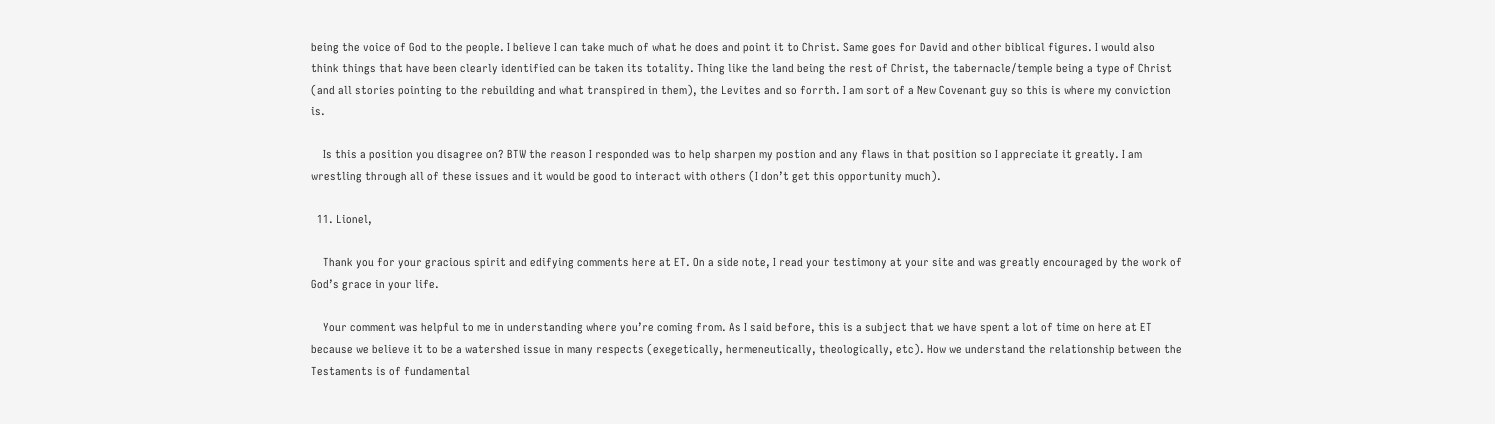being the voice of God to the people. I believe I can take much of what he does and point it to Christ. Same goes for David and other biblical figures. I would also think things that have been clearly identified can be taken its totality. Thing like the land being the rest of Christ, the tabernacle/temple being a type of Christ (and all stories pointing to the rebuilding and what transpired in them), the Levites and so forrth. I am sort of a New Covenant guy so this is where my conviction is.

    Is this a position you disagree on? BTW the reason I responded was to help sharpen my postion and any flaws in that position so I appreciate it greatly. I am wrestling through all of these issues and it would be good to interact with others (I don’t get this opportunity much).

  11. Lionel,

    Thank you for your gracious spirit and edifying comments here at ET. On a side note, I read your testimony at your site and was greatly encouraged by the work of God’s grace in your life.

    Your comment was helpful to me in understanding where you’re coming from. As I said before, this is a subject that we have spent a lot of time on here at ET because we believe it to be a watershed issue in many respects (exegetically, hermeneutically, theologically, etc). How we understand the relationship between the Testaments is of fundamental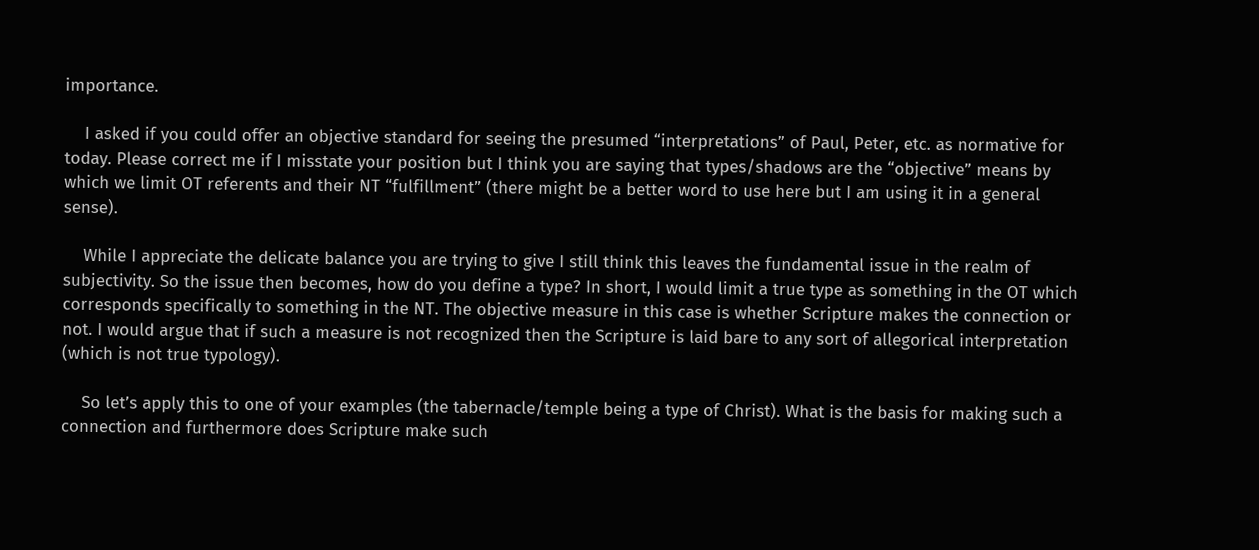importance.

    I asked if you could offer an objective standard for seeing the presumed “interpretations” of Paul, Peter, etc. as normative for today. Please correct me if I misstate your position but I think you are saying that types/shadows are the “objective” means by which we limit OT referents and their NT “fulfillment” (there might be a better word to use here but I am using it in a general sense).

    While I appreciate the delicate balance you are trying to give I still think this leaves the fundamental issue in the realm of subjectivity. So the issue then becomes, how do you define a type? In short, I would limit a true type as something in the OT which corresponds specifically to something in the NT. The objective measure in this case is whether Scripture makes the connection or not. I would argue that if such a measure is not recognized then the Scripture is laid bare to any sort of allegorical interpretation (which is not true typology).

    So let’s apply this to one of your examples (the tabernacle/temple being a type of Christ). What is the basis for making such a connection and furthermore does Scripture make such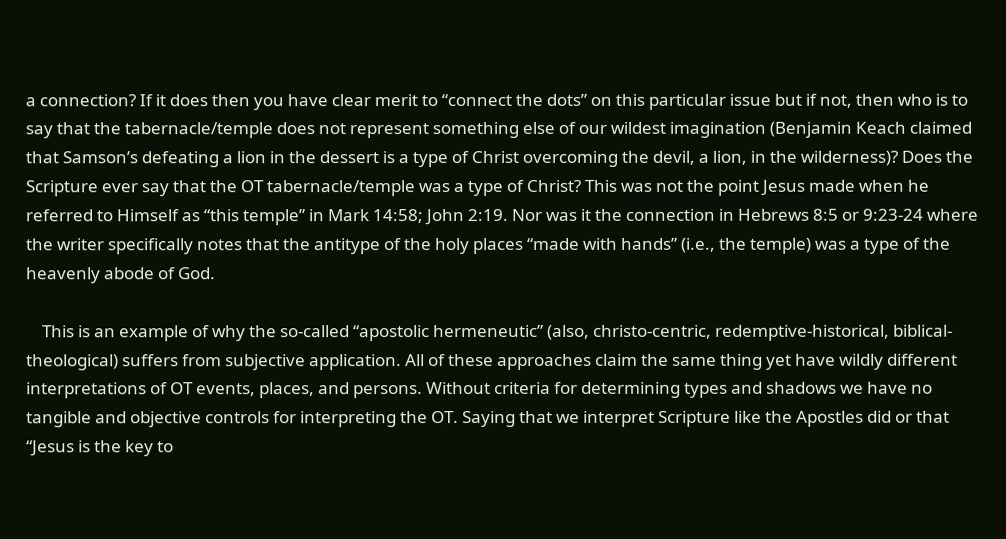a connection? If it does then you have clear merit to “connect the dots” on this particular issue but if not, then who is to say that the tabernacle/temple does not represent something else of our wildest imagination (Benjamin Keach claimed that Samson’s defeating a lion in the dessert is a type of Christ overcoming the devil, a lion, in the wilderness)? Does the Scripture ever say that the OT tabernacle/temple was a type of Christ? This was not the point Jesus made when he referred to Himself as “this temple” in Mark 14:58; John 2:19. Nor was it the connection in Hebrews 8:5 or 9:23-24 where the writer specifically notes that the antitype of the holy places “made with hands” (i.e., the temple) was a type of the heavenly abode of God.

    This is an example of why the so-called “apostolic hermeneutic” (also, christo-centric, redemptive-historical, biblical-theological) suffers from subjective application. All of these approaches claim the same thing yet have wildly different interpretations of OT events, places, and persons. Without criteria for determining types and shadows we have no tangible and objective controls for interpreting the OT. Saying that we interpret Scripture like the Apostles did or that “Jesus is the key to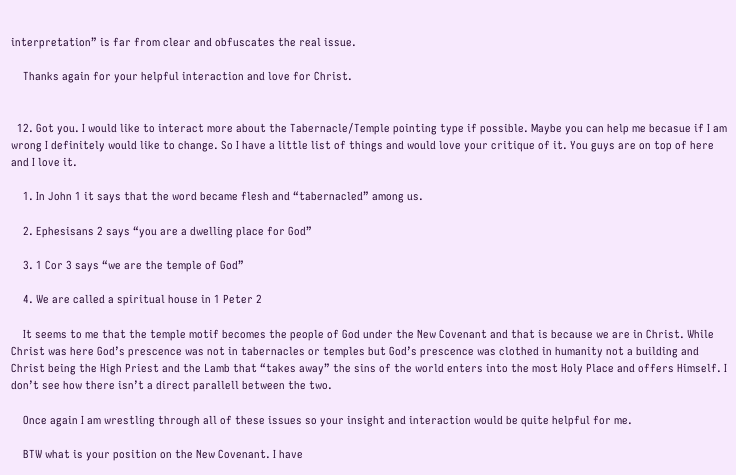interpretation” is far from clear and obfuscates the real issue.

    Thanks again for your helpful interaction and love for Christ.


  12. Got you. I would like to interact more about the Tabernacle/Temple pointing type if possible. Maybe you can help me becasue if I am wrong I definitely would like to change. So I have a little list of things and would love your critique of it. You guys are on top of here and I love it.

    1. In John 1 it says that the word became flesh and “tabernacled” among us.

    2. Ephesisans 2 says “you are a dwelling place for God”

    3. 1 Cor 3 says “we are the temple of God”

    4. We are called a spiritual house in 1 Peter 2

    It seems to me that the temple motif becomes the people of God under the New Covenant and that is because we are in Christ. While Christ was here God’s prescence was not in tabernacles or temples but God’s prescence was clothed in humanity not a building and Christ being the High Priest and the Lamb that “takes away” the sins of the world enters into the most Holy Place and offers Himself. I don’t see how there isn’t a direct parallell between the two.

    Once again I am wrestling through all of these issues so your insight and interaction would be quite helpful for me.

    BTW what is your position on the New Covenant. I have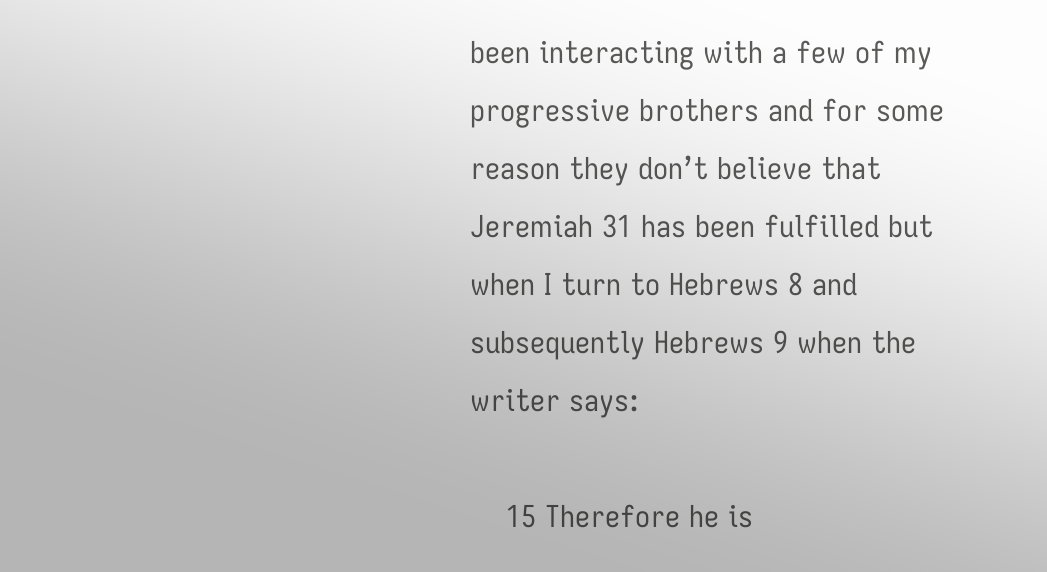been interacting with a few of my progressive brothers and for some reason they don’t believe that Jeremiah 31 has been fulfilled but when I turn to Hebrews 8 and subsequently Hebrews 9 when the writer says:

    15 Therefore he is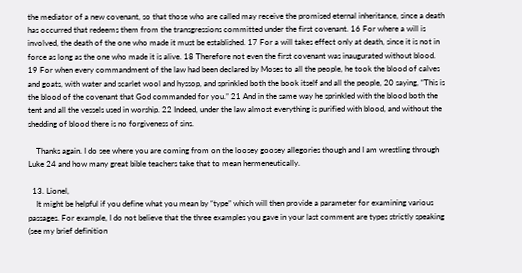the mediator of a new covenant, so that those who are called may receive the promised eternal inheritance, since a death has occurred that redeems them from the transgressions committed under the first covenant. 16 For where a will is involved, the death of the one who made it must be established. 17 For a will takes effect only at death, since it is not in force as long as the one who made it is alive. 18 Therefore not even the first covenant was inaugurated without blood. 19 For when every commandment of the law had been declared by Moses to all the people, he took the blood of calves and goats, with water and scarlet wool and hyssop, and sprinkled both the book itself and all the people, 20 saying, “This is the blood of the covenant that God commanded for you.” 21 And in the same way he sprinkled with the blood both the tent and all the vessels used in worship. 22 Indeed, under the law almost everything is purified with blood, and without the shedding of blood there is no forgiveness of sins.

    Thanks again. I do see where you are coming from on the loosey goosey allegories though and I am wrestling through Luke 24 and how many great bible teachers take that to mean hermeneutically.

  13. Lionel,
    It might be helpful if you define what you mean by “type” which will then provide a parameter for examining various passages. For example, I do not believe that the three examples you gave in your last comment are types strictly speaking (see my brief definition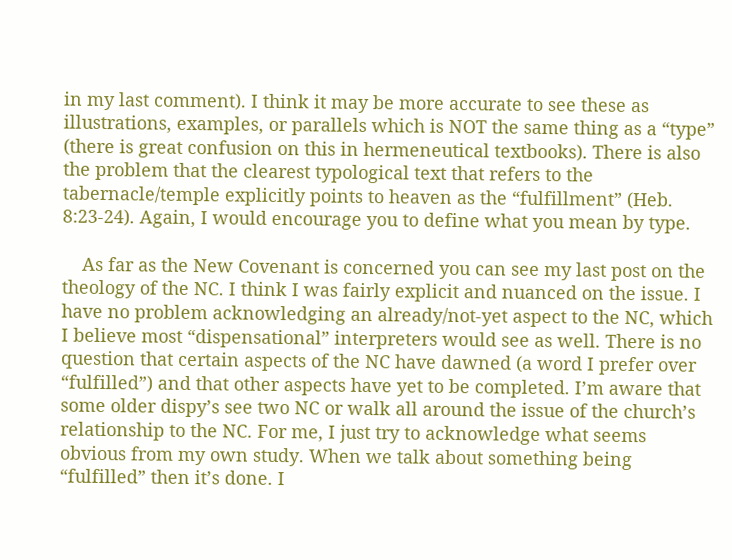in my last comment). I think it may be more accurate to see these as illustrations, examples, or parallels which is NOT the same thing as a “type” (there is great confusion on this in hermeneutical textbooks). There is also the problem that the clearest typological text that refers to the tabernacle/temple explicitly points to heaven as the “fulfillment” (Heb. 8:23-24). Again, I would encourage you to define what you mean by type.

    As far as the New Covenant is concerned you can see my last post on the theology of the NC. I think I was fairly explicit and nuanced on the issue. I have no problem acknowledging an already/not-yet aspect to the NC, which I believe most “dispensational” interpreters would see as well. There is no question that certain aspects of the NC have dawned (a word I prefer over “fulfilled”) and that other aspects have yet to be completed. I’m aware that some older dispy’s see two NC or walk all around the issue of the church’s relationship to the NC. For me, I just try to acknowledge what seems obvious from my own study. When we talk about something being “fulfilled” then it’s done. I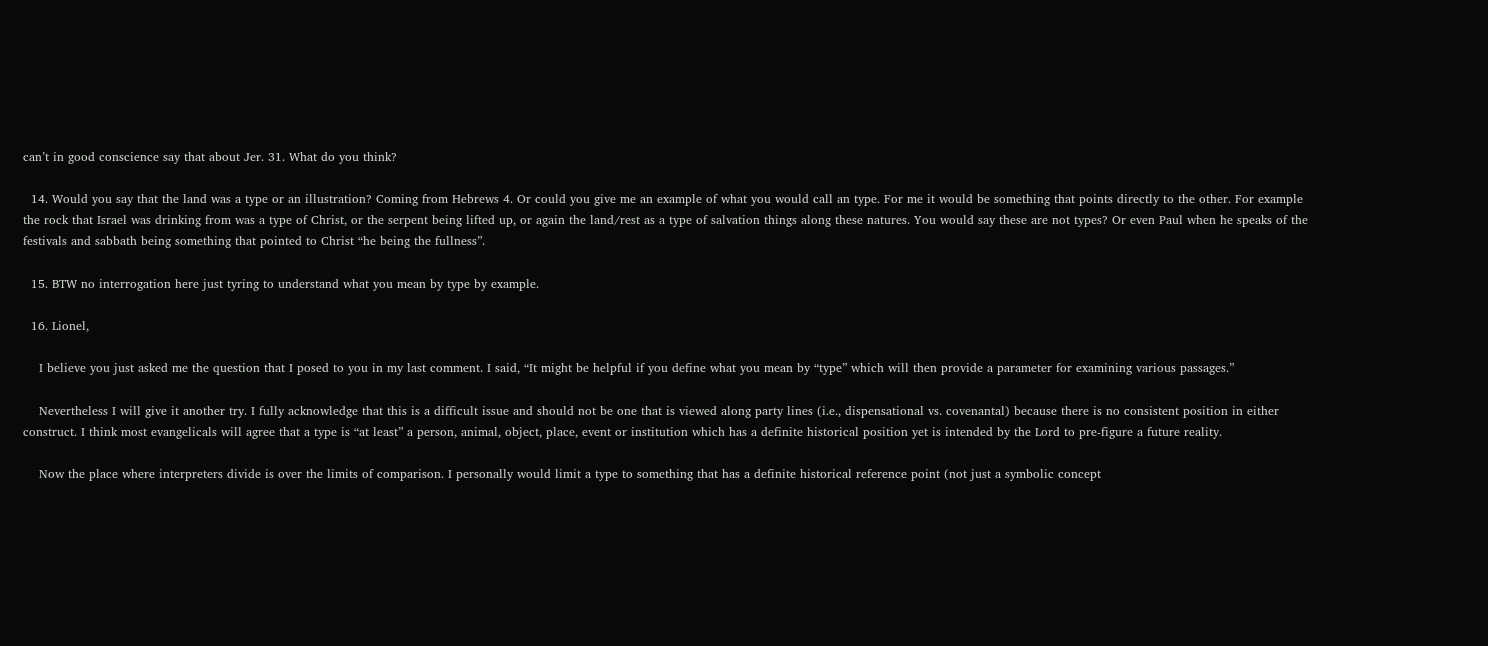can’t in good conscience say that about Jer. 31. What do you think?

  14. Would you say that the land was a type or an illustration? Coming from Hebrews 4. Or could you give me an example of what you would call an type. For me it would be something that points directly to the other. For example the rock that Israel was drinking from was a type of Christ, or the serpent being lifted up, or again the land/rest as a type of salvation things along these natures. You would say these are not types? Or even Paul when he speaks of the festivals and sabbath being something that pointed to Christ “he being the fullness”.

  15. BTW no interrogation here just tyring to understand what you mean by type by example.

  16. Lionel,

    I believe you just asked me the question that I posed to you in my last comment. I said, “It might be helpful if you define what you mean by “type” which will then provide a parameter for examining various passages.”

    Nevertheless I will give it another try. I fully acknowledge that this is a difficult issue and should not be one that is viewed along party lines (i.e., dispensational vs. covenantal) because there is no consistent position in either construct. I think most evangelicals will agree that a type is “at least” a person, animal, object, place, event or institution which has a definite historical position yet is intended by the Lord to pre-figure a future reality.

    Now the place where interpreters divide is over the limits of comparison. I personally would limit a type to something that has a definite historical reference point (not just a symbolic concept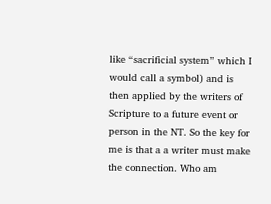like “sacrificial system” which I would call a symbol) and is then applied by the writers of Scripture to a future event or person in the NT. So the key for me is that a a writer must make the connection. Who am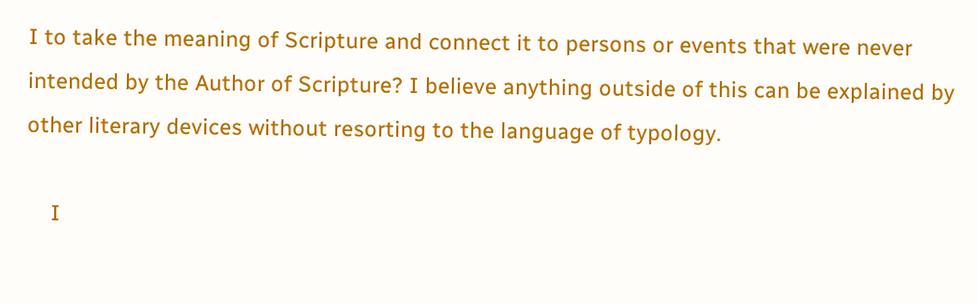I to take the meaning of Scripture and connect it to persons or events that were never intended by the Author of Scripture? I believe anything outside of this can be explained by other literary devices without resorting to the language of typology.

    I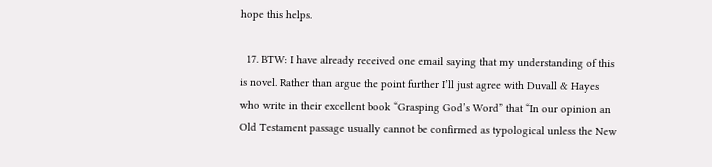hope this helps.

  17. BTW: I have already received one email saying that my understanding of this is novel. Rather than argue the point further I’ll just agree with Duvall & Hayes who write in their excellent book “Grasping God’s Word” that “In our opinion an Old Testament passage usually cannot be confirmed as typological unless the New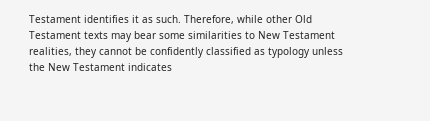Testament identifies it as such. Therefore, while other Old Testament texts may bear some similarities to New Testament realities, they cannot be confidently classified as typology unless the New Testament indicates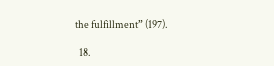the fulfillment” (197).

  18.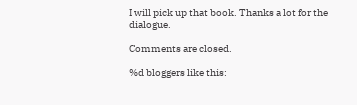I will pick up that book. Thanks a lot for the dialogue.

Comments are closed.

%d bloggers like this: